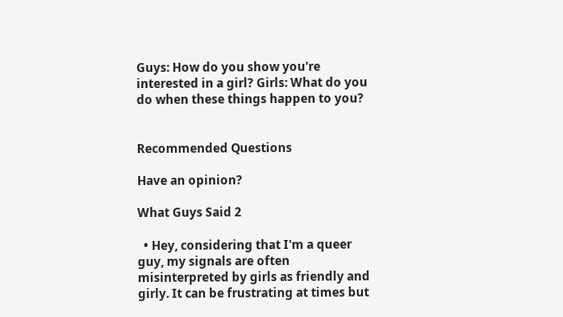Guys: How do you show you're interested in a girl? Girls: What do you do when these things happen to you?


Recommended Questions

Have an opinion?

What Guys Said 2

  • Hey, considering that I'm a queer guy, my signals are often misinterpreted by girls as friendly and girly. It can be frustrating at times but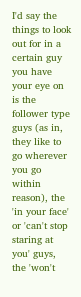I'd say the things to look out for in a certain guy you have your eye on is the follower type guys (as in, they like to go wherever you go within reason), the 'in your face' or 'can't stop staring at you' guys, the 'won't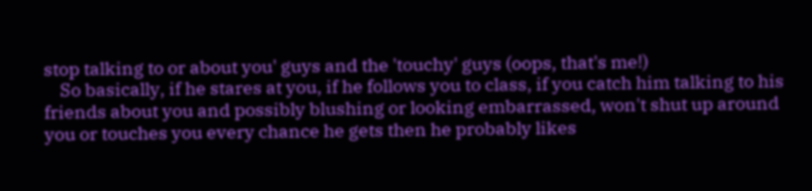stop talking to or about you' guys and the 'touchy' guys (oops, that's me!)
    So basically, if he stares at you, if he follows you to class, if you catch him talking to his friends about you and possibly blushing or looking embarrassed, won't shut up around you or touches you every chance he gets then he probably likes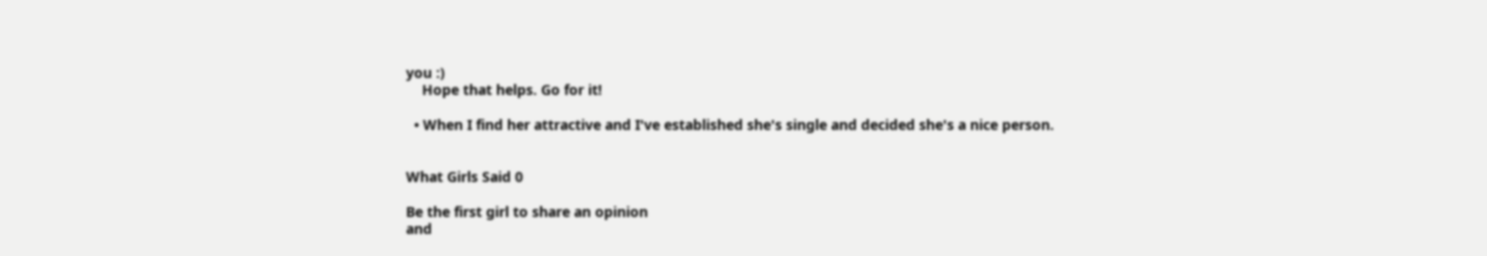you :)
    Hope that helps. Go for it!

  • When I find her attractive and I've established she's single and decided she's a nice person.


What Girls Said 0

Be the first girl to share an opinion
and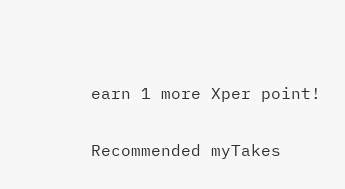earn 1 more Xper point!

Recommended myTakes